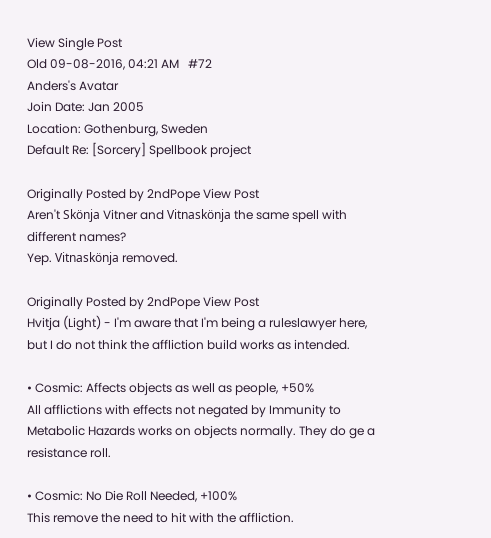View Single Post
Old 09-08-2016, 04:21 AM   #72
Anders's Avatar
Join Date: Jan 2005
Location: Gothenburg, Sweden
Default Re: [Sorcery] Spellbook project

Originally Posted by 2ndPope View Post
Aren't Skönja Vitner and Vitnaskönja the same spell with different names?
Yep. Vitnaskönja removed.

Originally Posted by 2ndPope View Post
Hvitja (Light) - I'm aware that I'm being a ruleslawyer here, but I do not think the affliction build works as intended.

• Cosmic: Affects objects as well as people, +50%
All afflictions with effects not negated by Immunity to Metabolic Hazards works on objects normally. They do ge a resistance roll.

• Cosmic: No Die Roll Needed, +100%
This remove the need to hit with the affliction.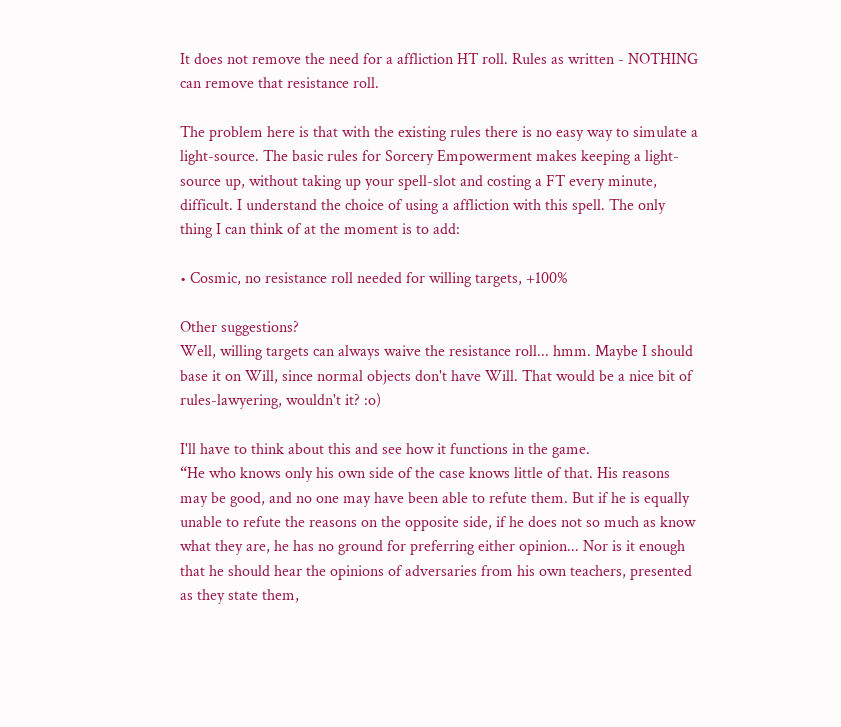It does not remove the need for a affliction HT roll. Rules as written - NOTHING can remove that resistance roll.

The problem here is that with the existing rules there is no easy way to simulate a light-source. The basic rules for Sorcery Empowerment makes keeping a light-source up, without taking up your spell-slot and costing a FT every minute, difficult. I understand the choice of using a affliction with this spell. The only thing I can think of at the moment is to add:

• Cosmic, no resistance roll needed for willing targets, +100%

Other suggestions?
Well, willing targets can always waive the resistance roll... hmm. Maybe I should base it on Will, since normal objects don't have Will. That would be a nice bit of rules-lawyering, wouldn't it? :o)

I'll have to think about this and see how it functions in the game.
“He who knows only his own side of the case knows little of that. His reasons may be good, and no one may have been able to refute them. But if he is equally unable to refute the reasons on the opposite side, if he does not so much as know what they are, he has no ground for preferring either opinion... Nor is it enough that he should hear the opinions of adversaries from his own teachers, presented as they state them,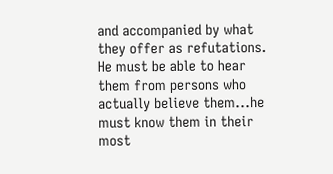and accompanied by what they offer as refutations. He must be able to hear them from persons who actually believe them...he must know them in their most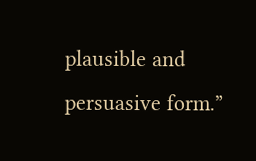plausible and persuasive form.”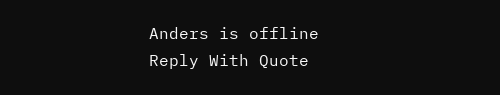Anders is offline   Reply With Quote